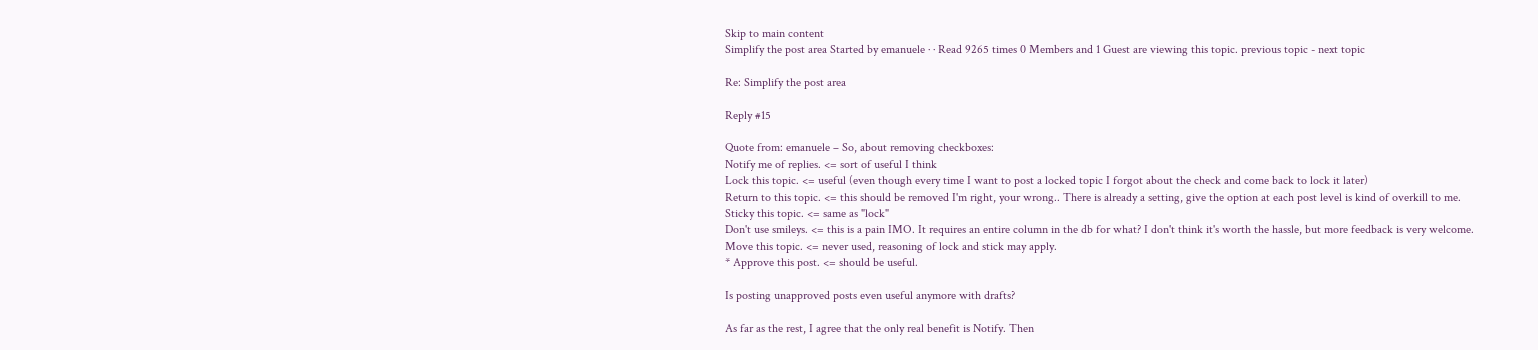Skip to main content
Simplify the post area Started by emanuele · · Read 9265 times 0 Members and 1 Guest are viewing this topic. previous topic - next topic

Re: Simplify the post area

Reply #15

Quote from: emanuele – So, about removing checkboxes:
Notify me of replies. <= sort of useful I think
Lock this topic. <= useful (even though every time I want to post a locked topic I forgot about the check and come back to lock it later)
Return to this topic. <= this should be removed I'm right, your wrong.. There is already a setting, give the option at each post level is kind of overkill to me.
Sticky this topic. <= same as "lock"
Don't use smileys. <= this is a pain IMO. It requires an entire column in the db for what? I don't think it's worth the hassle, but more feedback is very welcome.
Move this topic. <= never used, reasoning of lock and stick may apply.
* Approve this post. <= should be useful.

Is posting unapproved posts even useful anymore with drafts?

As far as the rest, I agree that the only real benefit is Notify. Then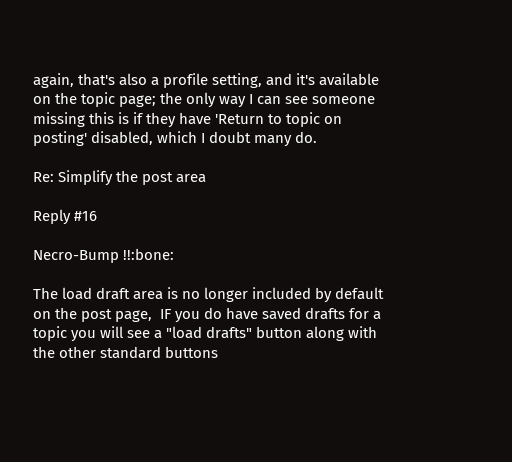again, that's also a profile setting, and it's available on the topic page; the only way I can see someone missing this is if they have 'Return to topic on posting' disabled, which I doubt many do.

Re: Simplify the post area

Reply #16

Necro-Bump !!:bone:

The load draft area is no longer included by default on the post page,  IF you do have saved drafts for a topic you will see a "load drafts" button along with the other standard buttons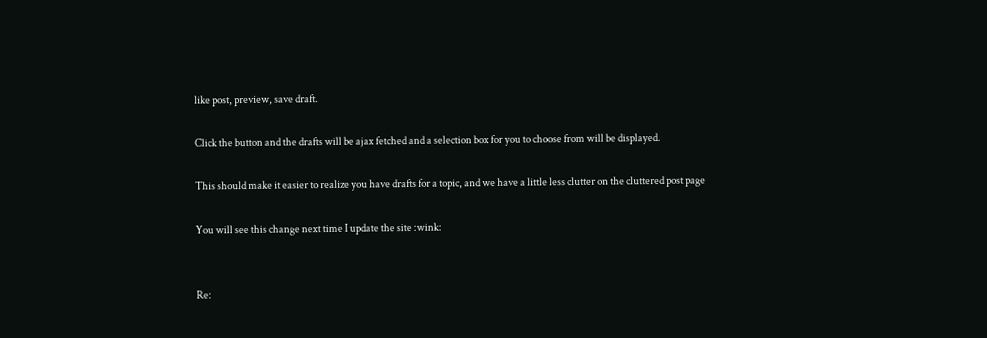like post, preview, save draft.

Click the button and the drafts will be ajax fetched and a selection box for you to choose from will be displayed.

This should make it easier to realize you have drafts for a topic, and we have a little less clutter on the cluttered post page

You will see this change next time I update the site :wink:


Re: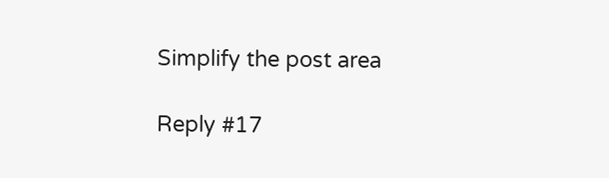Simplify the post area

Reply #17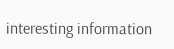interesting information